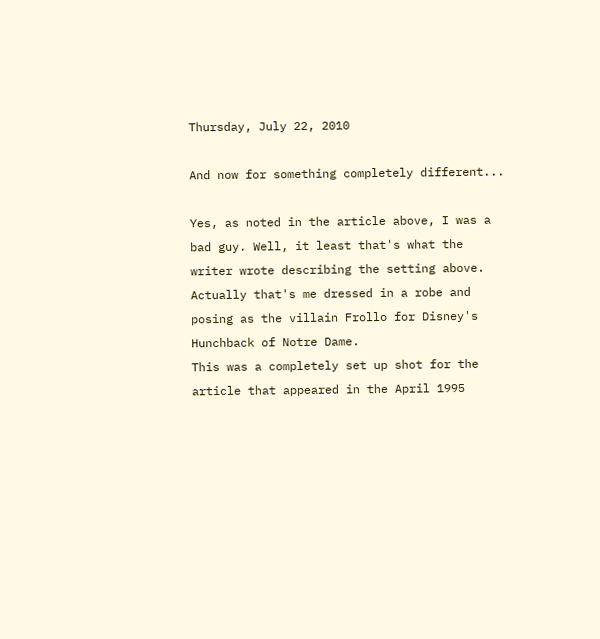Thursday, July 22, 2010

And now for something completely different...

Yes, as noted in the article above, I was a bad guy. Well, it least that's what the writer wrote describing the setting above.
Actually that's me dressed in a robe and posing as the villain Frollo for Disney's Hunchback of Notre Dame.
This was a completely set up shot for the article that appeared in the April 1995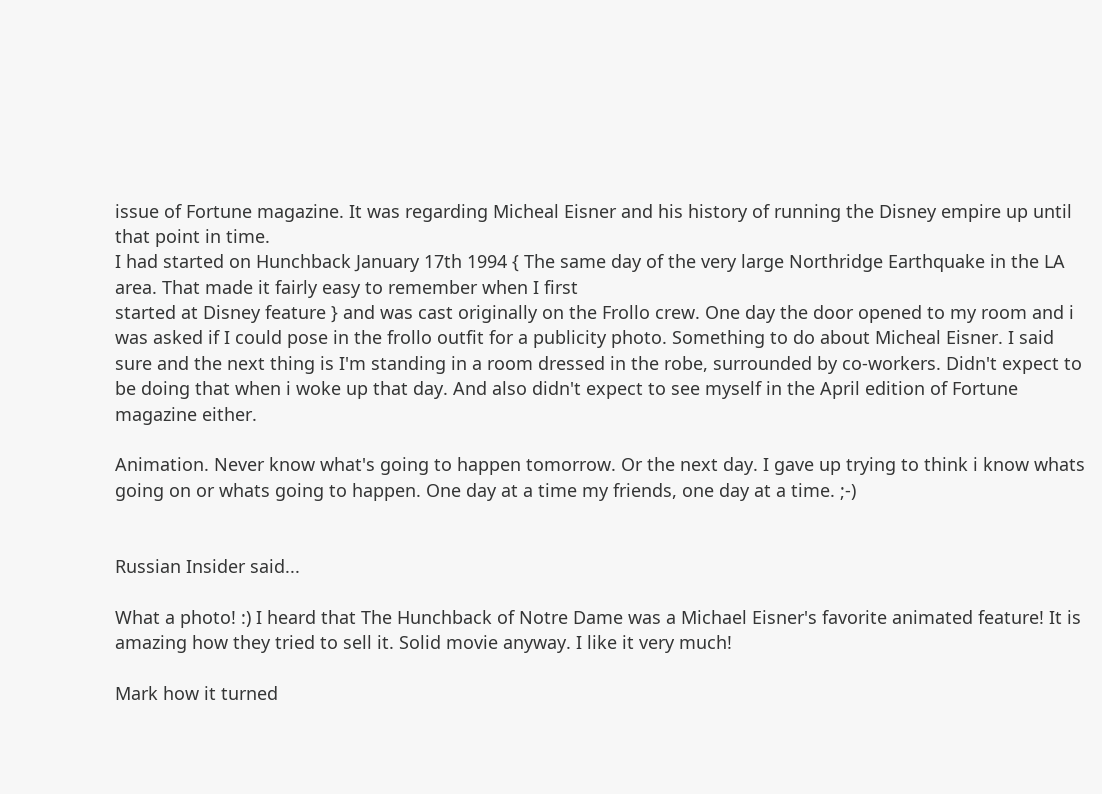issue of Fortune magazine. It was regarding Micheal Eisner and his history of running the Disney empire up until that point in time.
I had started on Hunchback January 17th 1994 { The same day of the very large Northridge Earthquake in the LA area. That made it fairly easy to remember when I first
started at Disney feature } and was cast originally on the Frollo crew. One day the door opened to my room and i was asked if I could pose in the frollo outfit for a publicity photo. Something to do about Micheal Eisner. I said sure and the next thing is I'm standing in a room dressed in the robe, surrounded by co-workers. Didn't expect to be doing that when i woke up that day. And also didn't expect to see myself in the April edition of Fortune magazine either.

Animation. Never know what's going to happen tomorrow. Or the next day. I gave up trying to think i know whats going on or whats going to happen. One day at a time my friends, one day at a time. ;-)


Russian Insider said...

What a photo! :) I heard that The Hunchback of Notre Dame was a Michael Eisner's favorite animated feature! It is amazing how they tried to sell it. Solid movie anyway. I like it very much!

Mark how it turned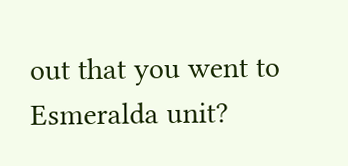out that you went to Esmeralda unit?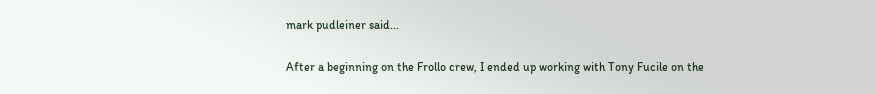mark pudleiner said...

After a beginning on the Frollo crew, I ended up working with Tony Fucile on the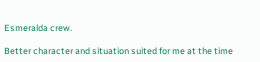Esmeralda crew.

Better character and situation suited for me at the time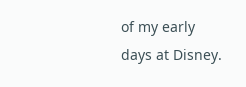of my early days at Disney.